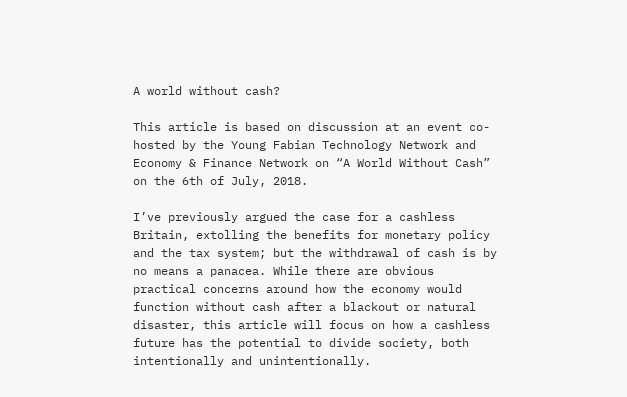A world without cash?

This article is based on discussion at an event co-hosted by the Young Fabian Technology Network and Economy & Finance Network on “A World Without Cash” on the 6th of July, 2018.

I’ve previously argued the case for a cashless Britain, extolling the benefits for monetary policy and the tax system; but the withdrawal of cash is by no means a panacea. While there are obvious practical concerns around how the economy would function without cash after a blackout or natural disaster, this article will focus on how a cashless future has the potential to divide society, both intentionally and unintentionally.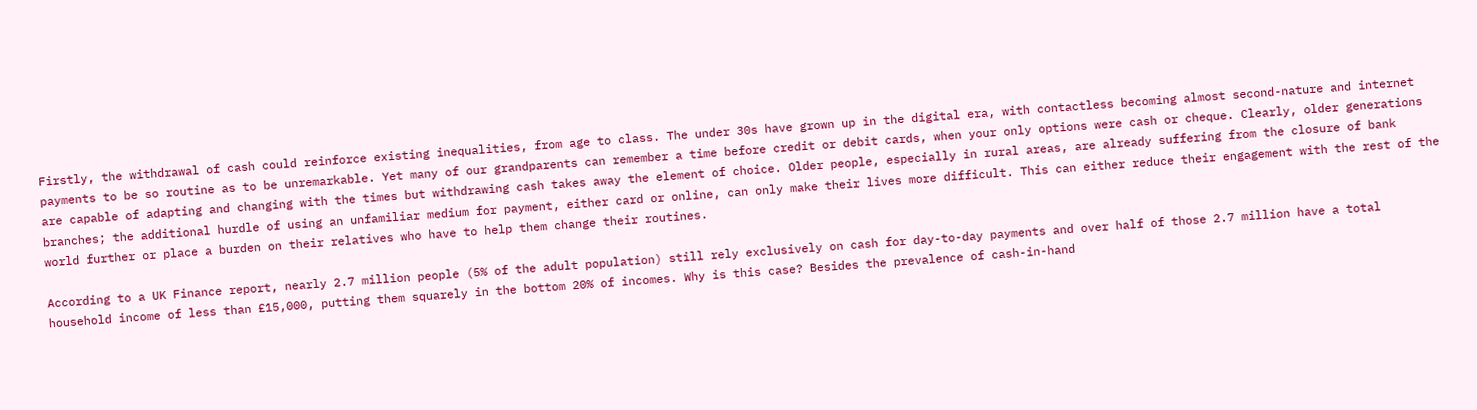Firstly, the withdrawal of cash could reinforce existing inequalities, from age to class. The under 30s have grown up in the digital era, with contactless becoming almost second-nature and internet payments to be so routine as to be unremarkable. Yet many of our grandparents can remember a time before credit or debit cards, when your only options were cash or cheque. Clearly, older generations are capable of adapting and changing with the times but withdrawing cash takes away the element of choice. Older people, especially in rural areas, are already suffering from the closure of bank branches; the additional hurdle of using an unfamiliar medium for payment, either card or online, can only make their lives more difficult. This can either reduce their engagement with the rest of the world further or place a burden on their relatives who have to help them change their routines.

According to a UK Finance report, nearly 2.7 million people (5% of the adult population) still rely exclusively on cash for day-to-day payments and over half of those 2.7 million have a total household income of less than £15,000, putting them squarely in the bottom 20% of incomes. Why is this case? Besides the prevalence of cash-in-hand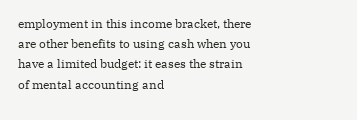employment in this income bracket, there are other benefits to using cash when you have a limited budget: it eases the strain of mental accounting and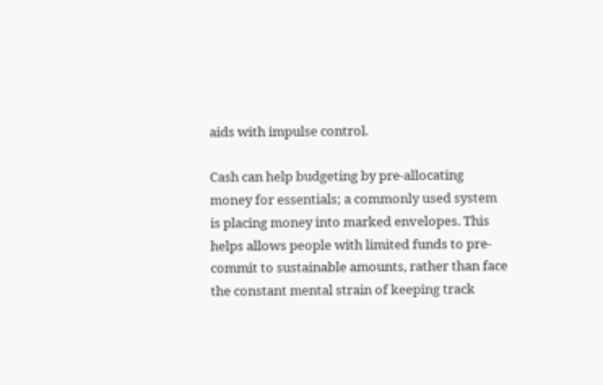aids with impulse control.

Cash can help budgeting by pre-allocating money for essentials; a commonly used system is placing money into marked envelopes. This helps allows people with limited funds to pre-commit to sustainable amounts, rather than face the constant mental strain of keeping track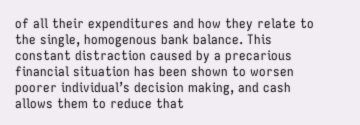of all their expenditures and how they relate to the single, homogenous bank balance. This constant distraction caused by a precarious financial situation has been shown to worsen poorer individual’s decision making, and cash allows them to reduce that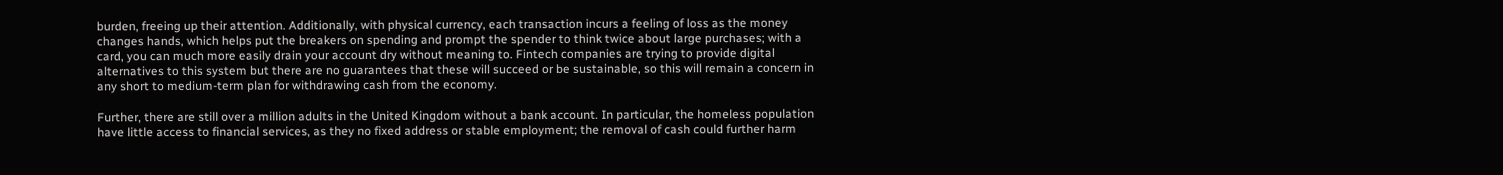burden, freeing up their attention. Additionally, with physical currency, each transaction incurs a feeling of loss as the money changes hands, which helps put the breakers on spending and prompt the spender to think twice about large purchases; with a card, you can much more easily drain your account dry without meaning to. Fintech companies are trying to provide digital alternatives to this system but there are no guarantees that these will succeed or be sustainable, so this will remain a concern in any short to medium-term plan for withdrawing cash from the economy.

Further, there are still over a million adults in the United Kingdom without a bank account. In particular, the homeless population have little access to financial services, as they no fixed address or stable employment; the removal of cash could further harm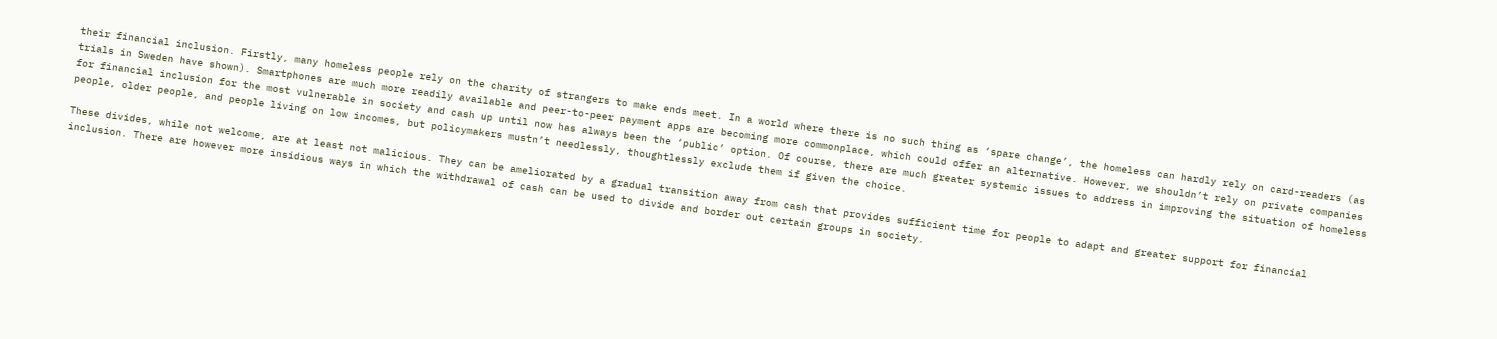their financial inclusion. Firstly, many homeless people rely on the charity of strangers to make ends meet. In a world where there is no such thing as ‘spare change’, the homeless can hardly rely on card-readers (as trials in Sweden have shown). Smartphones are much more readily available and peer-to-peer payment apps are becoming more commonplace, which could offer an alternative. However, we shouldn’t rely on private companies for financial inclusion for the most vulnerable in society and cash up until now has always been the ‘public’ option. Of course, there are much greater systemic issues to address in improving the situation of homeless people, older people, and people living on low incomes, but policymakers mustn’t needlessly, thoughtlessly exclude them if given the choice.

These divides, while not welcome, are at least not malicious. They can be ameliorated by a gradual transition away from cash that provides sufficient time for people to adapt and greater support for financial inclusion. There are however more insidious ways in which the withdrawal of cash can be used to divide and border out certain groups in society.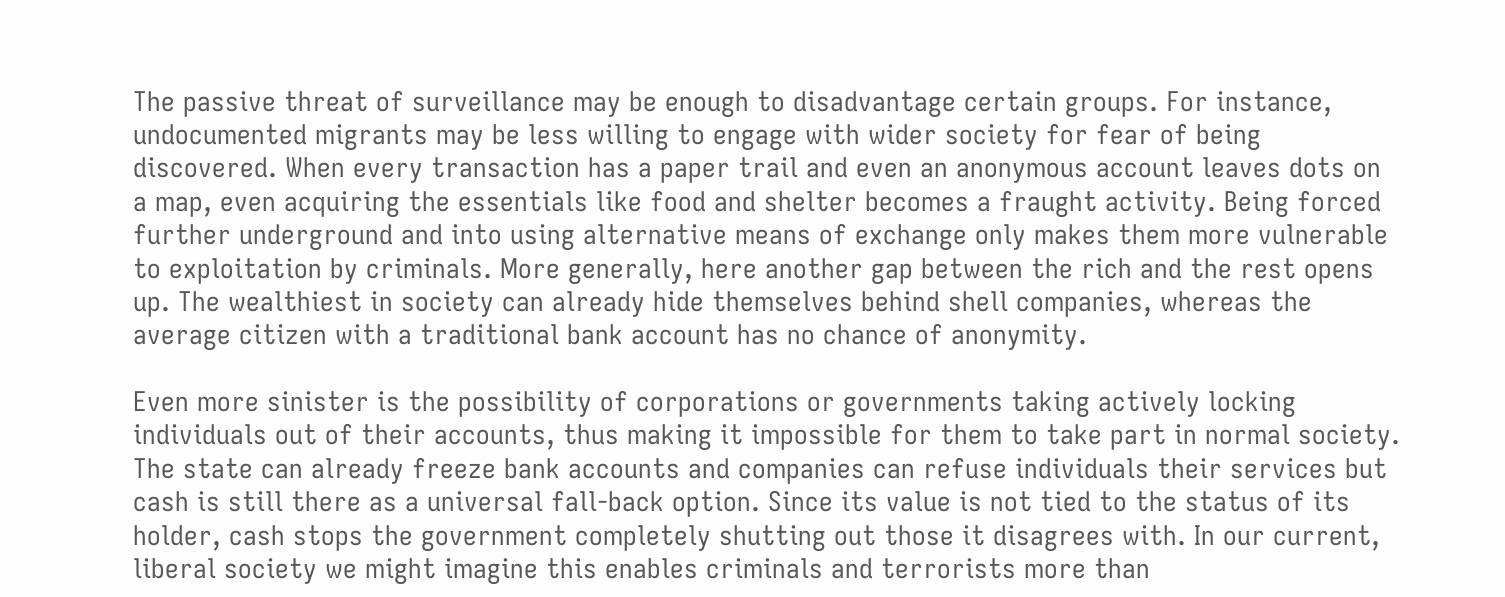The passive threat of surveillance may be enough to disadvantage certain groups. For instance, undocumented migrants may be less willing to engage with wider society for fear of being discovered. When every transaction has a paper trail and even an anonymous account leaves dots on a map, even acquiring the essentials like food and shelter becomes a fraught activity. Being forced further underground and into using alternative means of exchange only makes them more vulnerable to exploitation by criminals. More generally, here another gap between the rich and the rest opens up. The wealthiest in society can already hide themselves behind shell companies, whereas the average citizen with a traditional bank account has no chance of anonymity.

Even more sinister is the possibility of corporations or governments taking actively locking individuals out of their accounts, thus making it impossible for them to take part in normal society. The state can already freeze bank accounts and companies can refuse individuals their services but cash is still there as a universal fall-back option. Since its value is not tied to the status of its holder, cash stops the government completely shutting out those it disagrees with. In our current, liberal society we might imagine this enables criminals and terrorists more than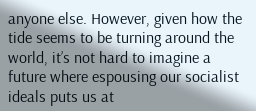anyone else. However, given how the tide seems to be turning around the world, it’s not hard to imagine a future where espousing our socialist ideals puts us at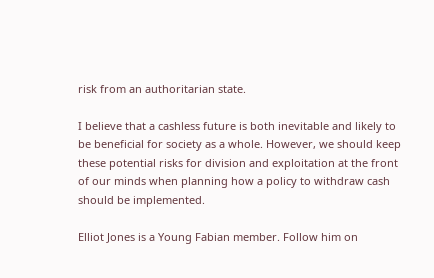risk from an authoritarian state.

I believe that a cashless future is both inevitable and likely to be beneficial for society as a whole. However, we should keep these potential risks for division and exploitation at the front of our minds when planning how a policy to withdraw cash should be implemented.

Elliot Jones is a Young Fabian member. Follow him on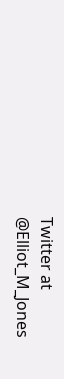Twitter at @Elliot_M_Jones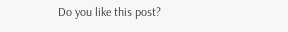Do you like this post?